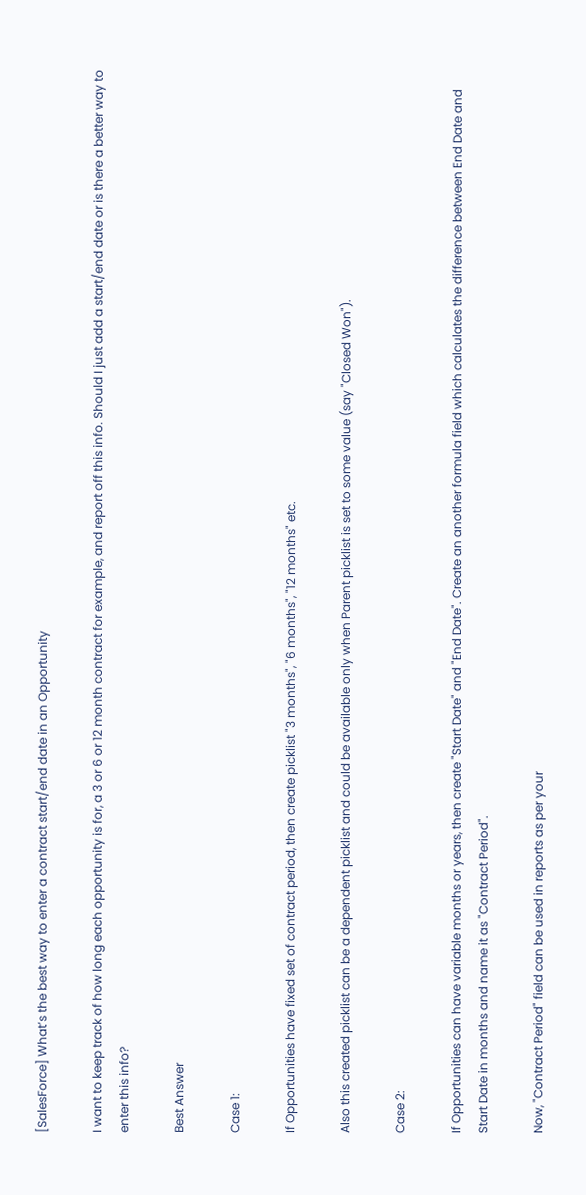[SalesForce] What’s the best way to enter a contract start/end date in an Opportunity

I want to keep track of how long each opportunity is for, a 3 or 6 or 12 month contract for example, and report off this info. Should I just add a start/end date or is there a better way to enter this info?

Best Answer

Case 1:

If Opportunities have fixed set of contract period, then create picklist "3 months", "6 months", "12 months" etc.

Also this created picklist can be a dependent picklist and could be available only when Parent picklist is set to some value (say "Closed Won").

Case 2:

If Opportunities can have variable months or years, then create "Start Date" and "End Date". Create an another formula field which calculates the difference between End Date and Start Date in months and name it as "Contract Period".

Now, "Contract Period" field can be used in reports as per your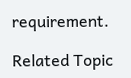requirement.

Related Topic